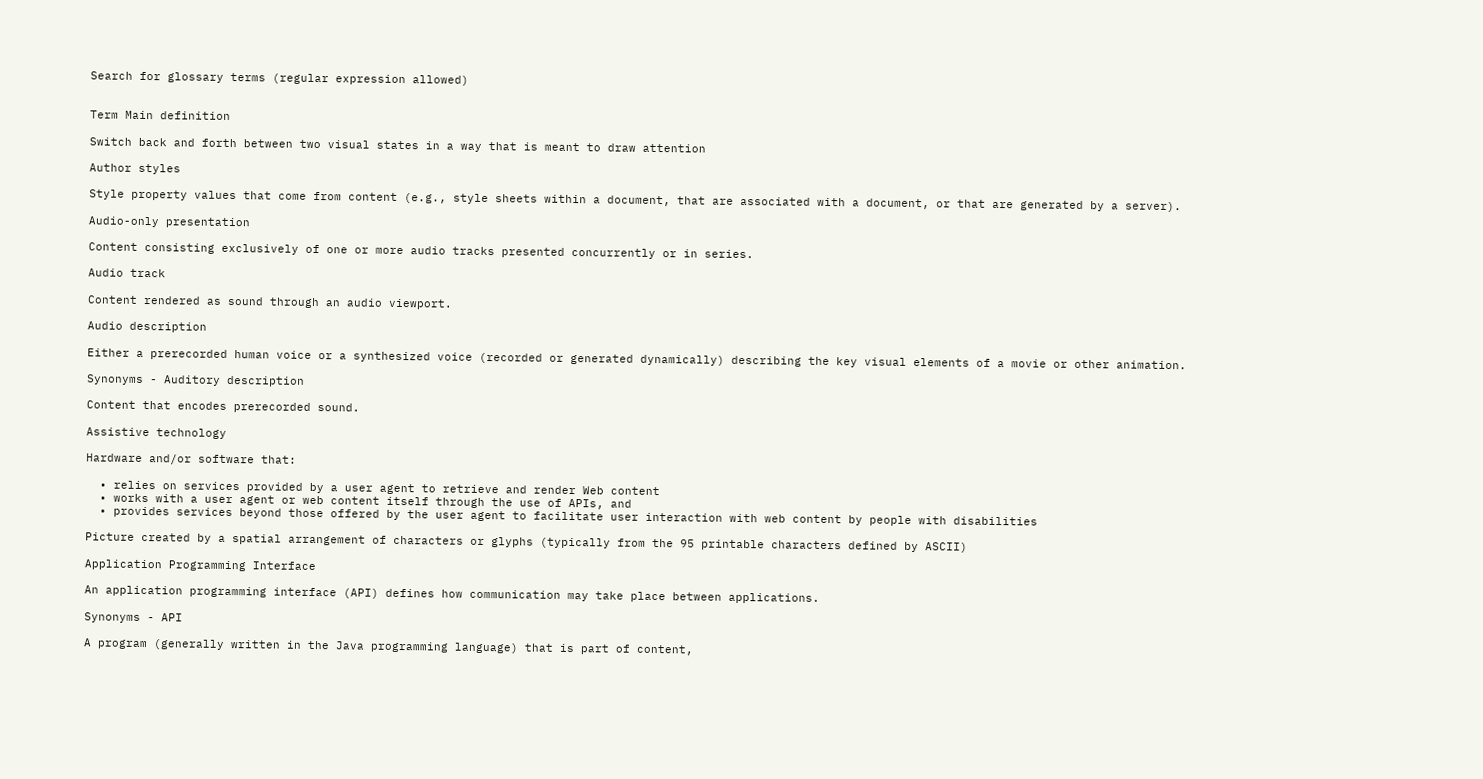Search for glossary terms (regular expression allowed)


Term Main definition

Switch back and forth between two visual states in a way that is meant to draw attention

Author styles

Style property values that come from content (e.g., style sheets within a document, that are associated with a document, or that are generated by a server).

Audio-only presentation

Content consisting exclusively of one or more audio tracks presented concurrently or in series.

Audio track

Content rendered as sound through an audio viewport.

Audio description

Either a prerecorded human voice or a synthesized voice (recorded or generated dynamically) describing the key visual elements of a movie or other animation.

Synonyms - Auditory description

Content that encodes prerecorded sound.

Assistive technology

Hardware and/or software that:

  • relies on services provided by a user agent to retrieve and render Web content
  • works with a user agent or web content itself through the use of APIs, and
  • provides services beyond those offered by the user agent to facilitate user interaction with web content by people with disabilities

Picture created by a spatial arrangement of characters or glyphs (typically from the 95 printable characters defined by ASCII)

Application Programming Interface

An application programming interface (API) defines how communication may take place between applications.

Synonyms - API

A program (generally written in the Java programming language) that is part of content,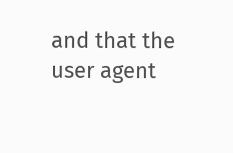and that the user agent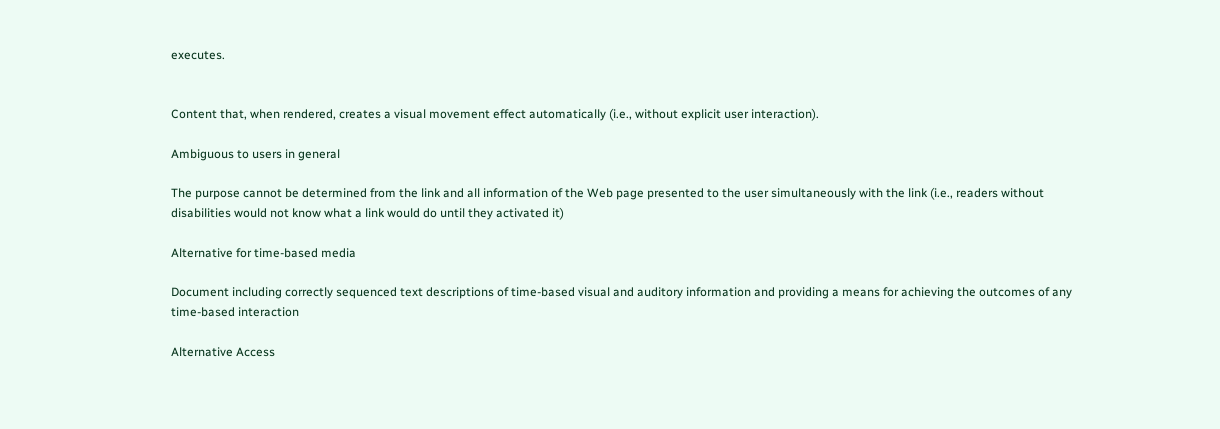executes.


Content that, when rendered, creates a visual movement effect automatically (i.e., without explicit user interaction).

Ambiguous to users in general

The purpose cannot be determined from the link and all information of the Web page presented to the user simultaneously with the link (i.e., readers without disabilities would not know what a link would do until they activated it)

Alternative for time-based media

Document including correctly sequenced text descriptions of time-based visual and auditory information and providing a means for achieving the outcomes of any time-based interaction

Alternative Access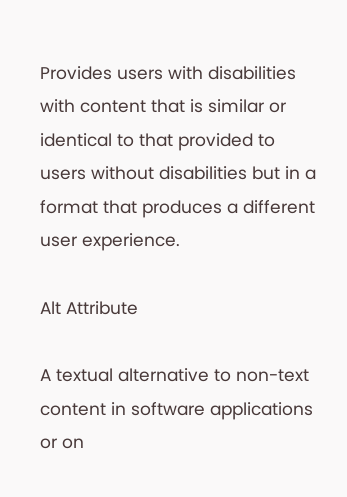Provides users with disabilities with content that is similar or identical to that provided to users without disabilities but in a format that produces a different user experience.

Alt Attribute

A textual alternative to non-text content in software applications or on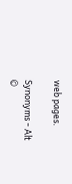web pages.

Synonyms - Alt
©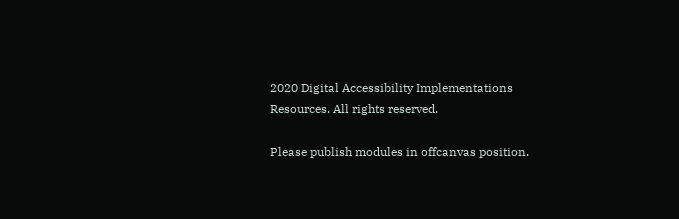2020 Digital Accessibility Implementations Resources. All rights reserved.

Please publish modules in offcanvas position.